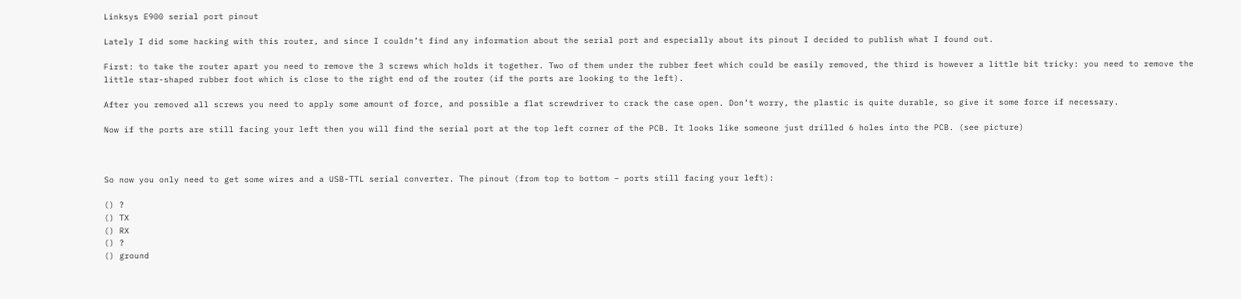Linksys E900 serial port pinout

Lately I did some hacking with this router, and since I couldn’t find any information about the serial port and especially about its pinout I decided to publish what I found out.

First: to take the router apart you need to remove the 3 screws which holds it together. Two of them under the rubber feet which could be easily removed, the third is however a little bit tricky: you need to remove the little star-shaped rubber foot which is close to the right end of the router (if the ports are looking to the left).

After you removed all screws you need to apply some amount of force, and possible a flat screwdriver to crack the case open. Don’t worry, the plastic is quite durable, so give it some force if necessary.

Now if the ports are still facing your left then you will find the serial port at the top left corner of the PCB. It looks like someone just drilled 6 holes into the PCB. (see picture)



So now you only need to get some wires and a USB-TTL serial converter. The pinout (from top to bottom – ports still facing your left):

() ?
() TX
() RX
() ?
() ground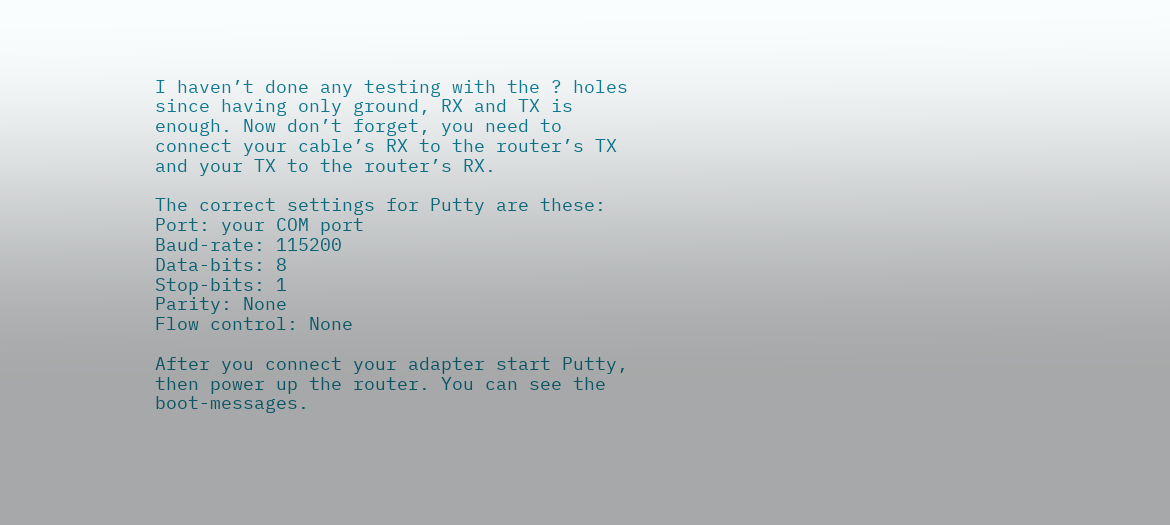I haven’t done any testing with the ? holes since having only ground, RX and TX is enough. Now don’t forget, you need to connect your cable’s RX to the router’s TX and your TX to the router’s RX.

The correct settings for Putty are these:
Port: your COM port
Baud-rate: 115200
Data-bits: 8
Stop-bits: 1
Parity: None
Flow control: None

After you connect your adapter start Putty, then power up the router. You can see the boot-messages.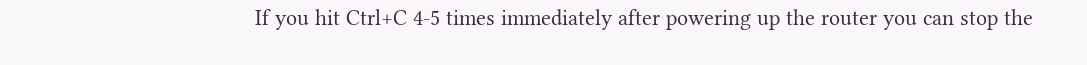If you hit Ctrl+C 4-5 times immediately after powering up the router you can stop the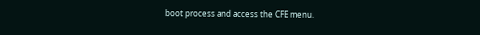boot process and access the CFE menu.